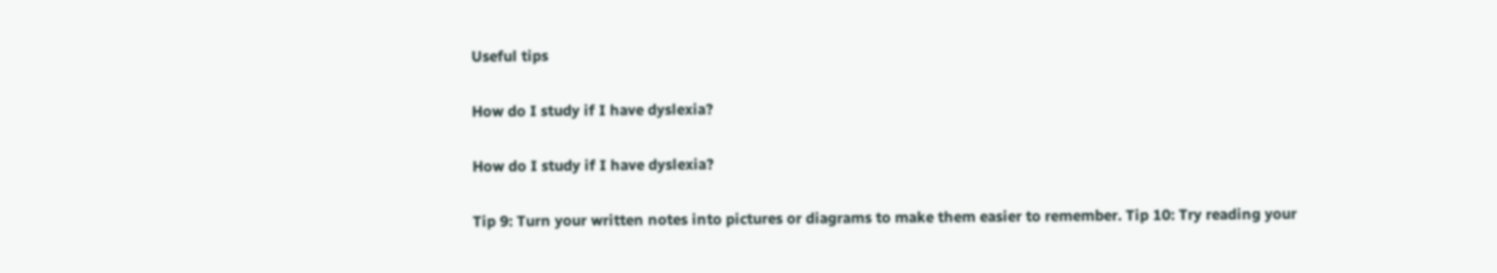Useful tips

How do I study if I have dyslexia?

How do I study if I have dyslexia?

Tip 9: Turn your written notes into pictures or diagrams to make them easier to remember. Tip 10: Try reading your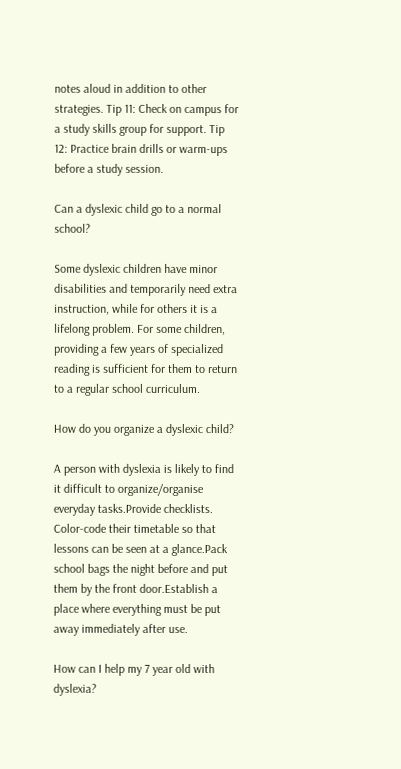notes aloud in addition to other strategies. Tip 11: Check on campus for a study skills group for support. Tip 12: Practice brain drills or warm-ups before a study session.

Can a dyslexic child go to a normal school?

Some dyslexic children have minor disabilities and temporarily need extra instruction, while for others it is a lifelong problem. For some children, providing a few years of specialized reading is sufficient for them to return to a regular school curriculum.

How do you organize a dyslexic child?

A person with dyslexia is likely to find it difficult to organize/organise everyday tasks.Provide checklists. Color-code their timetable so that lessons can be seen at a glance.Pack school bags the night before and put them by the front door.Establish a place where everything must be put away immediately after use.

How can I help my 7 year old with dyslexia?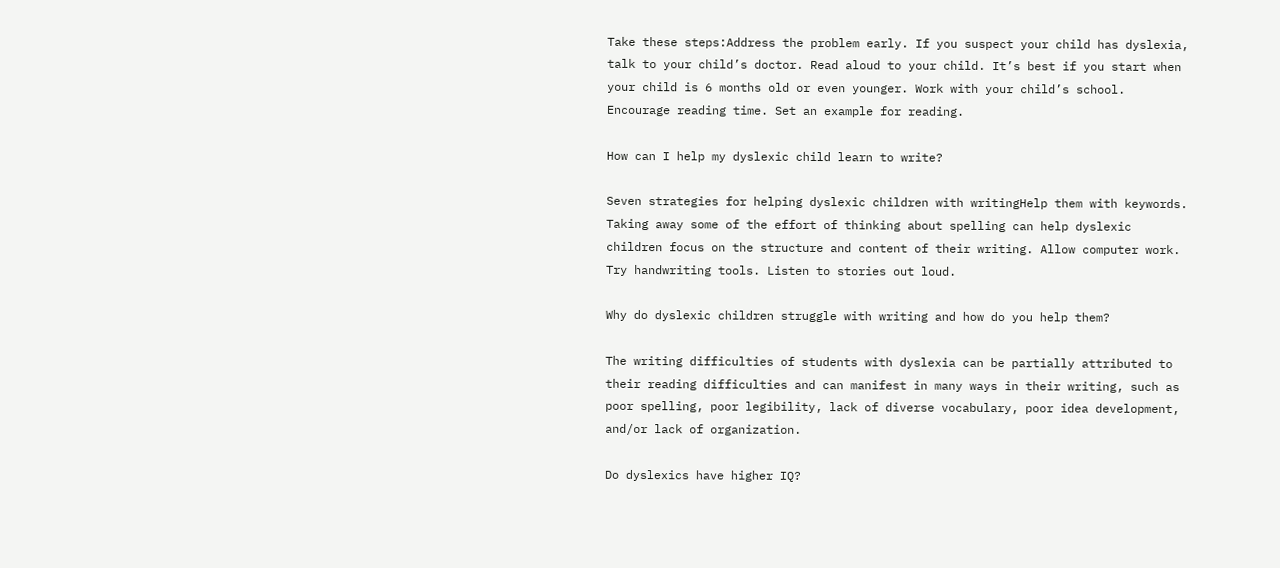Take these steps:Address the problem early. If you suspect your child has dyslexia, talk to your child’s doctor. Read aloud to your child. It’s best if you start when your child is 6 months old or even younger. Work with your child’s school. Encourage reading time. Set an example for reading.

How can I help my dyslexic child learn to write?

Seven strategies for helping dyslexic children with writingHelp them with keywords. Taking away some of the effort of thinking about spelling can help dyslexic children focus on the structure and content of their writing. Allow computer work. Try handwriting tools. Listen to stories out loud.

Why do dyslexic children struggle with writing and how do you help them?

The writing difficulties of students with dyslexia can be partially attributed to their reading difficulties and can manifest in many ways in their writing, such as poor spelling, poor legibility, lack of diverse vocabulary, poor idea development, and/or lack of organization.

Do dyslexics have higher IQ?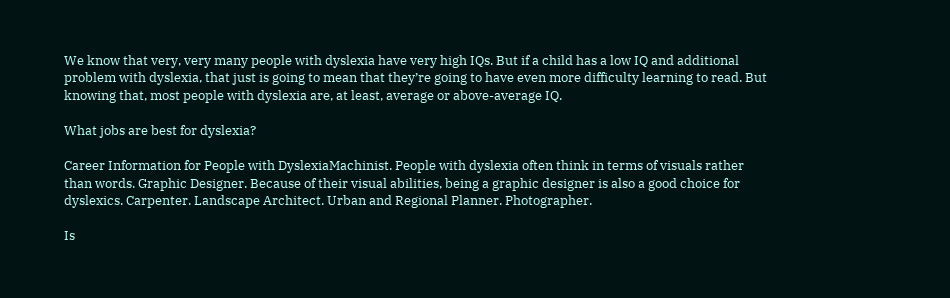We know that very, very many people with dyslexia have very high IQs. But if a child has a low IQ and additional problem with dyslexia, that just is going to mean that they’re going to have even more difficulty learning to read. But knowing that, most people with dyslexia are, at least, average or above-average IQ.

What jobs are best for dyslexia?

Career Information for People with DyslexiaMachinist. People with dyslexia often think in terms of visuals rather than words. Graphic Designer. Because of their visual abilities, being a graphic designer is also a good choice for dyslexics. Carpenter. Landscape Architect. Urban and Regional Planner. Photographer.

Is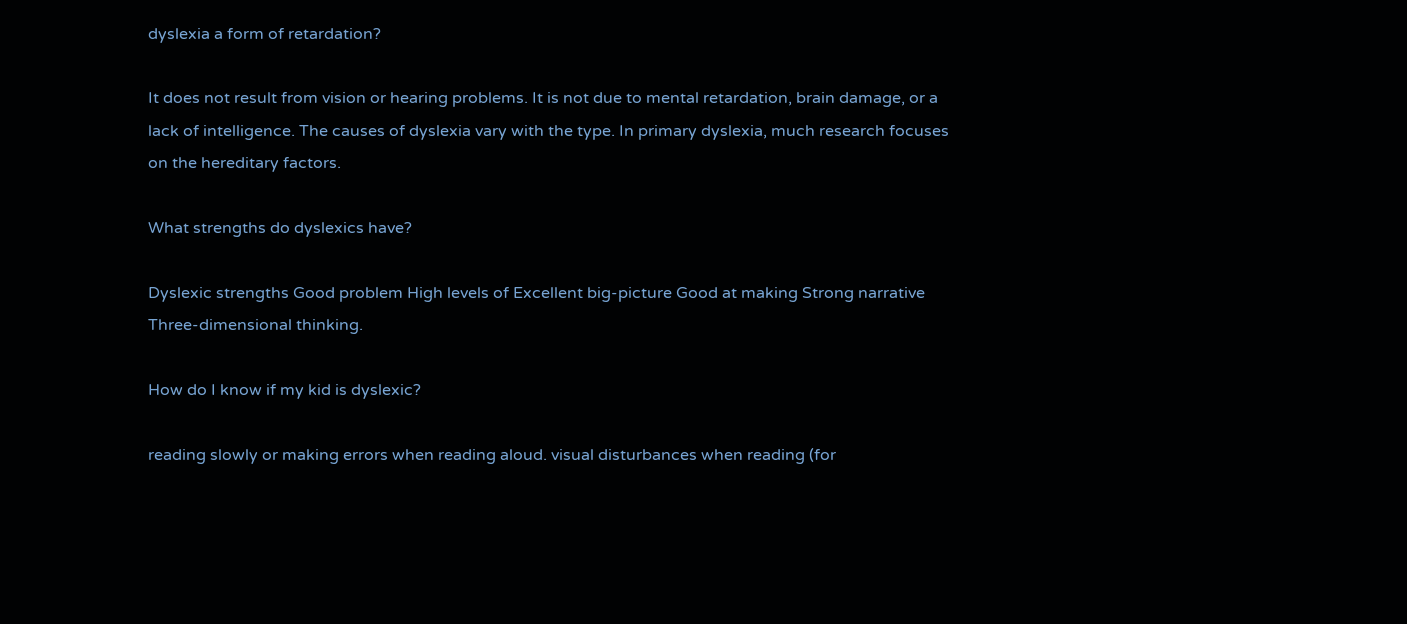dyslexia a form of retardation?

It does not result from vision or hearing problems. It is not due to mental retardation, brain damage, or a lack of intelligence. The causes of dyslexia vary with the type. In primary dyslexia, much research focuses on the hereditary factors.

What strengths do dyslexics have?

Dyslexic strengths Good problem High levels of Excellent big-picture Good at making Strong narrative Three-dimensional thinking.

How do I know if my kid is dyslexic?

reading slowly or making errors when reading aloud. visual disturbances when reading (for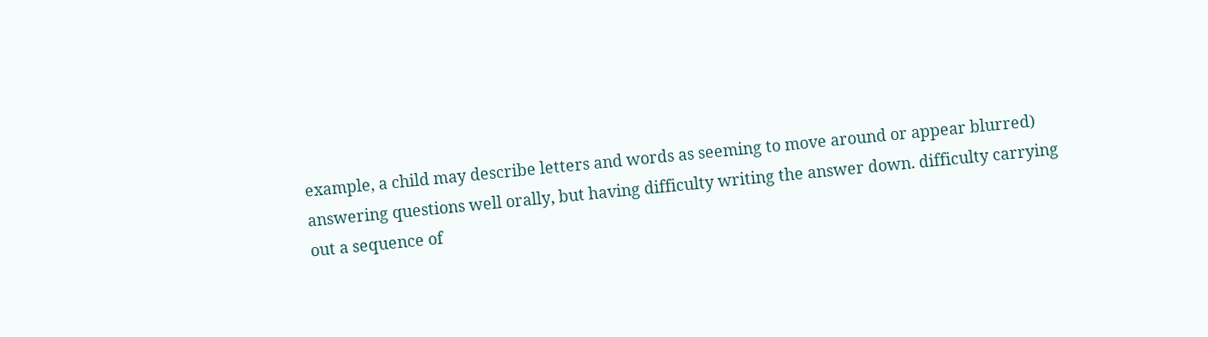example, a child may describe letters and words as seeming to move around or appear blurred) answering questions well orally, but having difficulty writing the answer down. difficulty carrying out a sequence of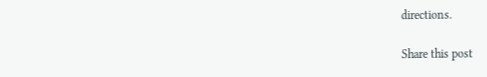directions.

Share this post